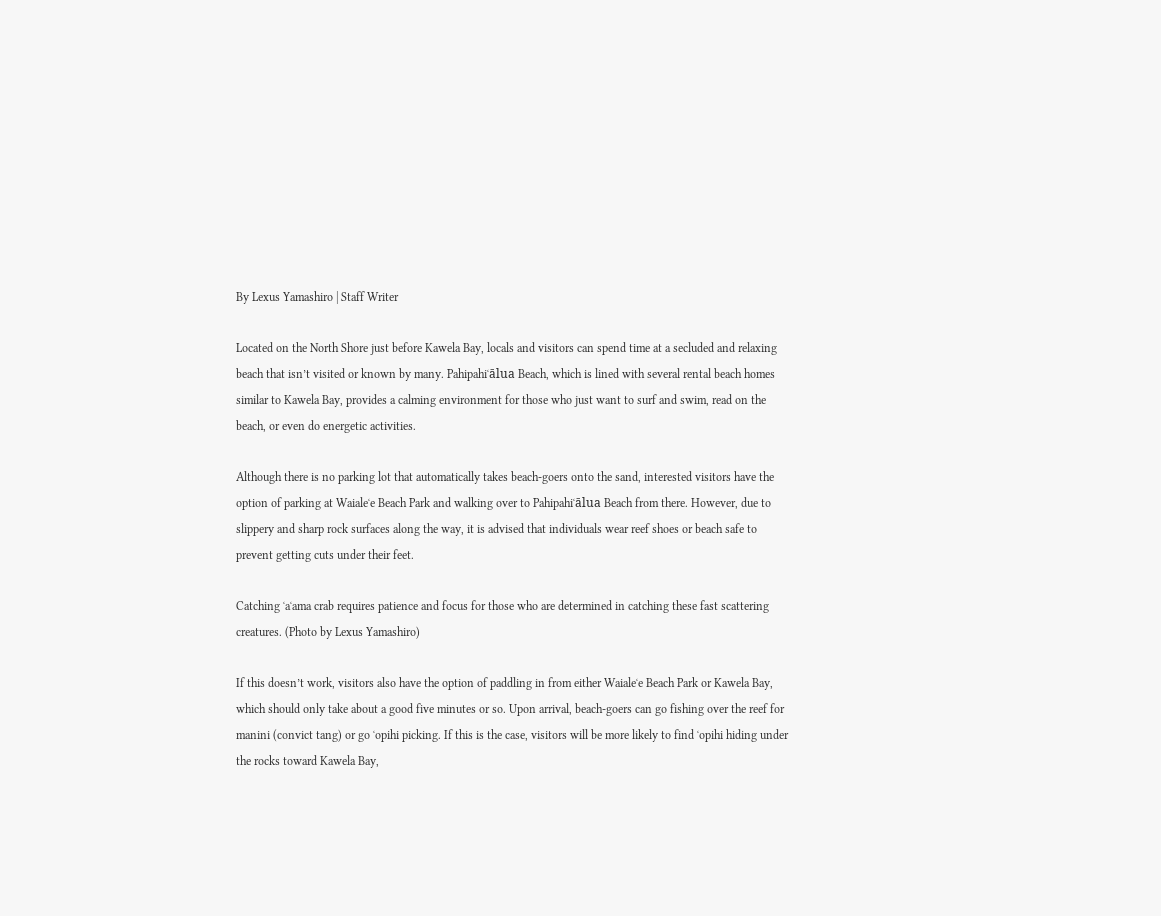By Lexus Yamashiro | Staff Writer

Located on the North Shore just before Kawela Bay, locals and visitors can spend time at a secluded and relaxing beach that isn’t visited or known by many. Pahipahiʻālua Beach, which is lined with several rental beach homes similar to Kawela Bay, provides a calming environment for those who just want to surf and swim, read on the beach, or even do energetic activities.

Although there is no parking lot that automatically takes beach-goers onto the sand, interested visitors have the option of parking at Waialeʻe Beach Park and walking over to Pahipahiʻālua Beach from there. However, due to slippery and sharp rock surfaces along the way, it is advised that individuals wear reef shoes or beach safe to prevent getting cuts under their feet.

Catching ʻaʻama crab requires patience and focus for those who are determined in catching these fast scattering creatures. (Photo by Lexus Yamashiro)

If this doesn’t work, visitors also have the option of paddling in from either Waialeʻe Beach Park or Kawela Bay, which should only take about a good five minutes or so. Upon arrival, beach-goers can go fishing over the reef for manini (convict tang) or go ʻopihi picking. If this is the case, visitors will be more likely to find ʻopihi hiding under the rocks toward Kawela Bay,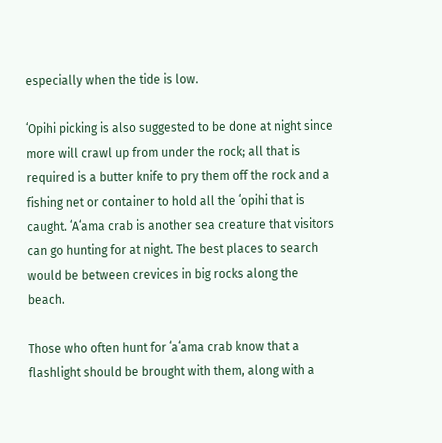especially when the tide is low.

ʻOpihi picking is also suggested to be done at night since more will crawl up from under the rock; all that is required is a butter knife to pry them off the rock and a fishing net or container to hold all the ʻopihi that is caught. ʻAʻama crab is another sea creature that visitors can go hunting for at night. The best places to search would be between crevices in big rocks along the beach.

Those who often hunt for ʻaʻama crab know that a flashlight should be brought with them, along with a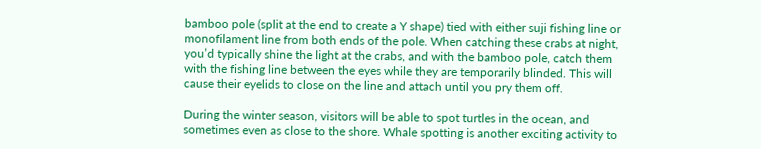bamboo pole (split at the end to create a Y shape) tied with either suji fishing line or monofilament line from both ends of the pole. When catching these crabs at night, you’d typically shine the light at the crabs, and with the bamboo pole, catch them with the fishing line between the eyes while they are temporarily blinded. This will cause their eyelids to close on the line and attach until you pry them off.

During the winter season, visitors will be able to spot turtles in the ocean, and sometimes even as close to the shore. Whale spotting is another exciting activity to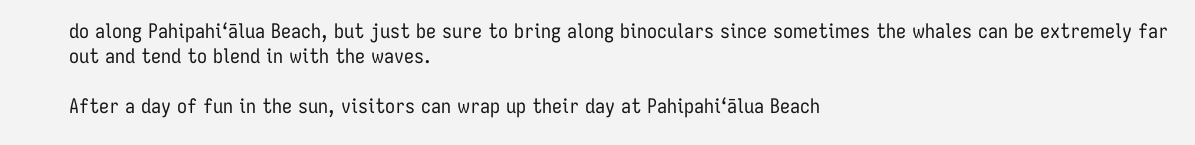do along Pahipahiʻālua Beach, but just be sure to bring along binoculars since sometimes the whales can be extremely far out and tend to blend in with the waves.

After a day of fun in the sun, visitors can wrap up their day at Pahipahiʻālua Beach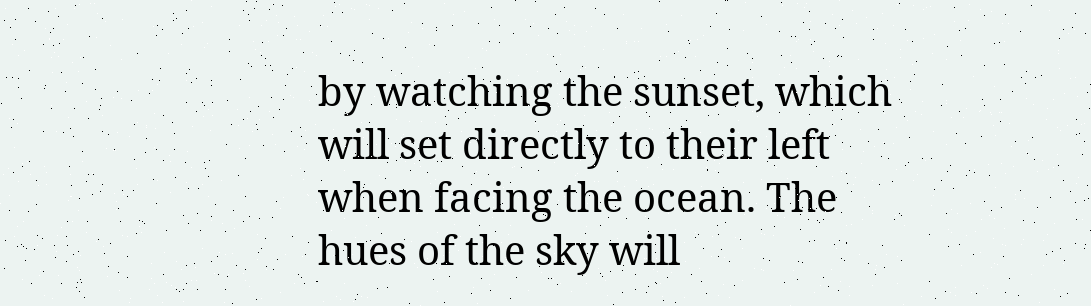by watching the sunset, which will set directly to their left when facing the ocean. The hues of the sky will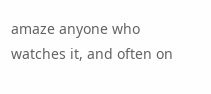amaze anyone who watches it, and often on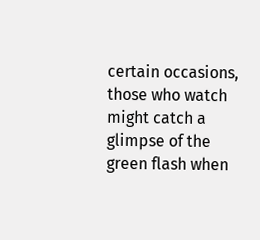certain occasions, those who watch might catch a glimpse of the green flash when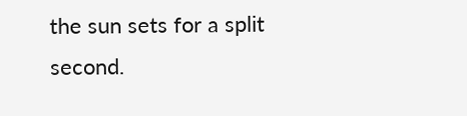the sun sets for a split second.